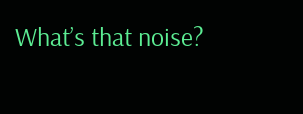What’s that noise?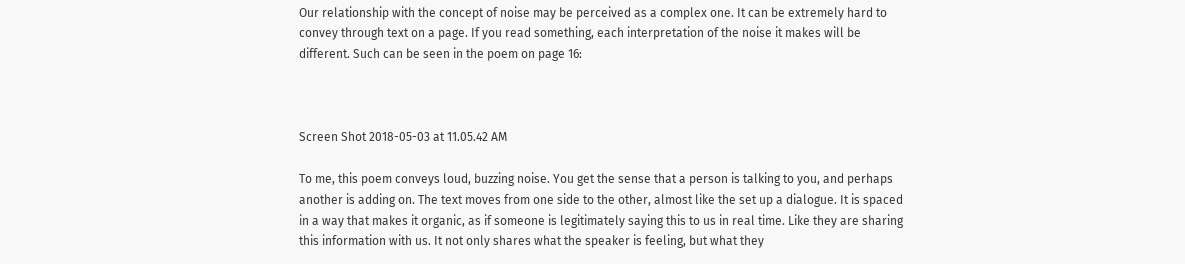Our relationship with the concept of noise may be perceived as a complex one. It can be extremely hard to convey through text on a page. If you read something, each interpretation of the noise it makes will be different. Such can be seen in the poem on page 16:



Screen Shot 2018-05-03 at 11.05.42 AM

To me, this poem conveys loud, buzzing noise. You get the sense that a person is talking to you, and perhaps another is adding on. The text moves from one side to the other, almost like the set up a dialogue. It is spaced in a way that makes it organic, as if someone is legitimately saying this to us in real time. Like they are sharing this information with us. It not only shares what the speaker is feeling, but what they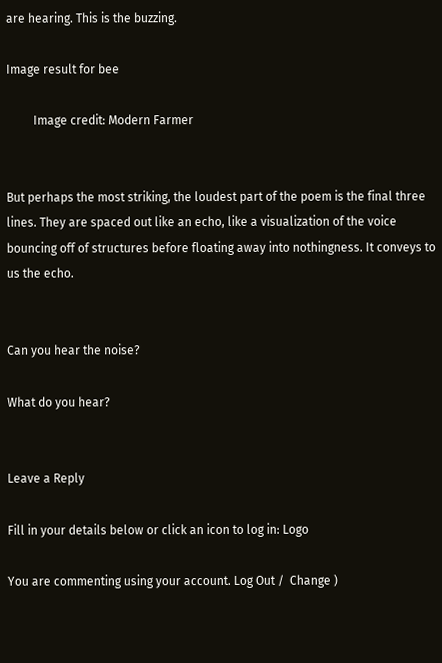are hearing. This is the buzzing.

Image result for bee

         Image credit: Modern Farmer


But perhaps the most striking, the loudest part of the poem is the final three lines. They are spaced out like an echo, like a visualization of the voice bouncing off of structures before floating away into nothingness. It conveys to us the echo.


Can you hear the noise?

What do you hear?


Leave a Reply

Fill in your details below or click an icon to log in: Logo

You are commenting using your account. Log Out /  Change )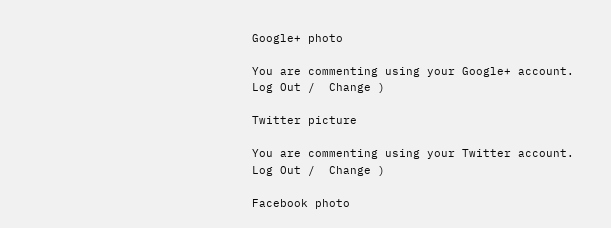Google+ photo

You are commenting using your Google+ account. Log Out /  Change )

Twitter picture

You are commenting using your Twitter account. Log Out /  Change )

Facebook photo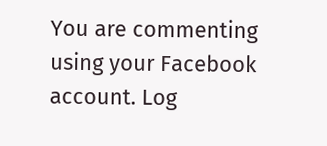You are commenting using your Facebook account. Log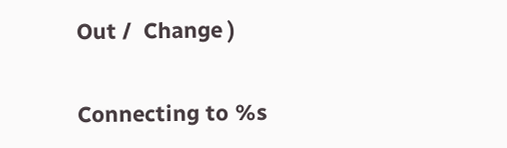Out /  Change )

Connecting to %s